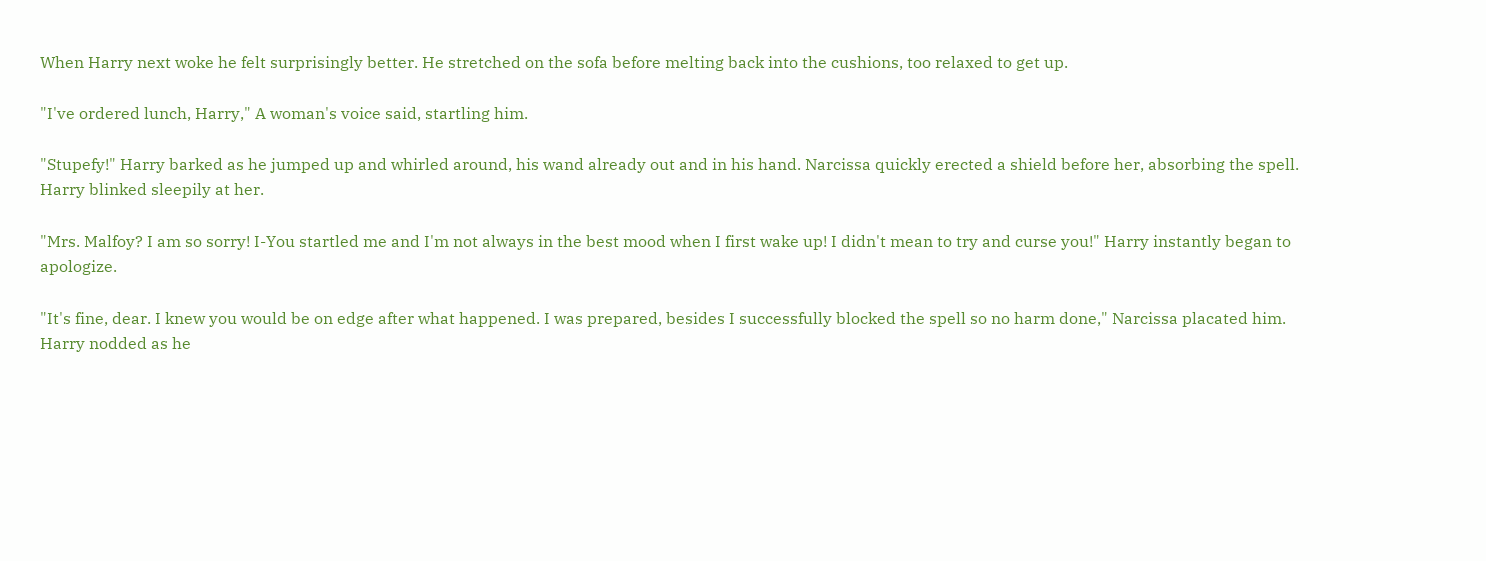When Harry next woke he felt surprisingly better. He stretched on the sofa before melting back into the cushions, too relaxed to get up.

"I've ordered lunch, Harry," A woman's voice said, startling him.

"Stupefy!" Harry barked as he jumped up and whirled around, his wand already out and in his hand. Narcissa quickly erected a shield before her, absorbing the spell. Harry blinked sleepily at her.

"Mrs. Malfoy? I am so sorry! I-You startled me and I'm not always in the best mood when I first wake up! I didn't mean to try and curse you!" Harry instantly began to apologize.

"It's fine, dear. I knew you would be on edge after what happened. I was prepared, besides I successfully blocked the spell so no harm done," Narcissa placated him. Harry nodded as he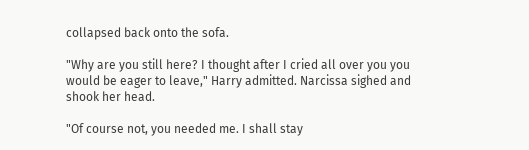collapsed back onto the sofa.

"Why are you still here? I thought after I cried all over you you would be eager to leave," Harry admitted. Narcissa sighed and shook her head.

"Of course not, you needed me. I shall stay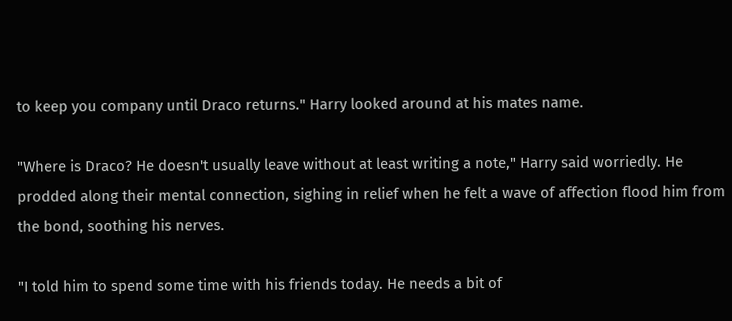to keep you company until Draco returns." Harry looked around at his mates name.

"Where is Draco? He doesn't usually leave without at least writing a note," Harry said worriedly. He prodded along their mental connection, sighing in relief when he felt a wave of affection flood him from the bond, soothing his nerves.

"I told him to spend some time with his friends today. He needs a bit of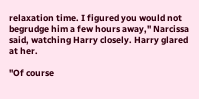relaxation time. I figured you would not begrudge him a few hours away," Narcissa said, watching Harry closely. Harry glared at her.

"Of course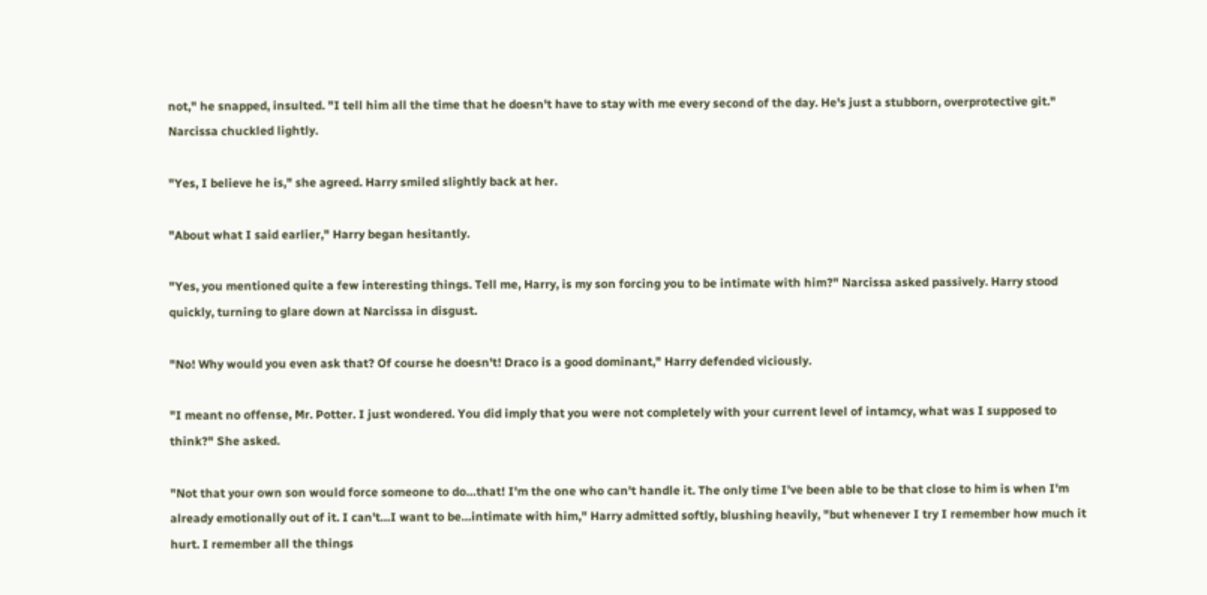not," he snapped, insulted. "I tell him all the time that he doesn't have to stay with me every second of the day. He's just a stubborn, overprotective git." Narcissa chuckled lightly.

"Yes, I believe he is," she agreed. Harry smiled slightly back at her.

"About what I said earlier," Harry began hesitantly.

"Yes, you mentioned quite a few interesting things. Tell me, Harry, is my son forcing you to be intimate with him?" Narcissa asked passively. Harry stood quickly, turning to glare down at Narcissa in disgust.

"No! Why would you even ask that? Of course he doesn't! Draco is a good dominant," Harry defended viciously.

"I meant no offense, Mr. Potter. I just wondered. You did imply that you were not completely with your current level of intamcy, what was I supposed to think?" She asked.

"Not that your own son would force someone to do…that! I'm the one who can't handle it. The only time I've been able to be that close to him is when I'm already emotionally out of it. I can't…I want to be…intimate with him," Harry admitted softly, blushing heavily, "but whenever I try I remember how much it hurt. I remember all the things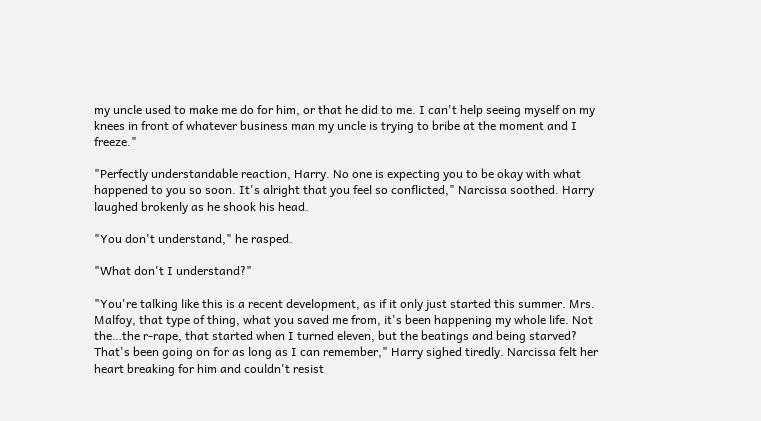my uncle used to make me do for him, or that he did to me. I can't help seeing myself on my knees in front of whatever business man my uncle is trying to bribe at the moment and I freeze."

"Perfectly understandable reaction, Harry. No one is expecting you to be okay with what happened to you so soon. It's alright that you feel so conflicted," Narcissa soothed. Harry laughed brokenly as he shook his head.

"You don't understand," he rasped.

"What don't I understand?"

"You're talking like this is a recent development, as if it only just started this summer. Mrs. Malfoy, that type of thing, what you saved me from, it's been happening my whole life. Not the…the r-rape, that started when I turned eleven, but the beatings and being starved? That's been going on for as long as I can remember," Harry sighed tiredly. Narcissa felt her heart breaking for him and couldn't resist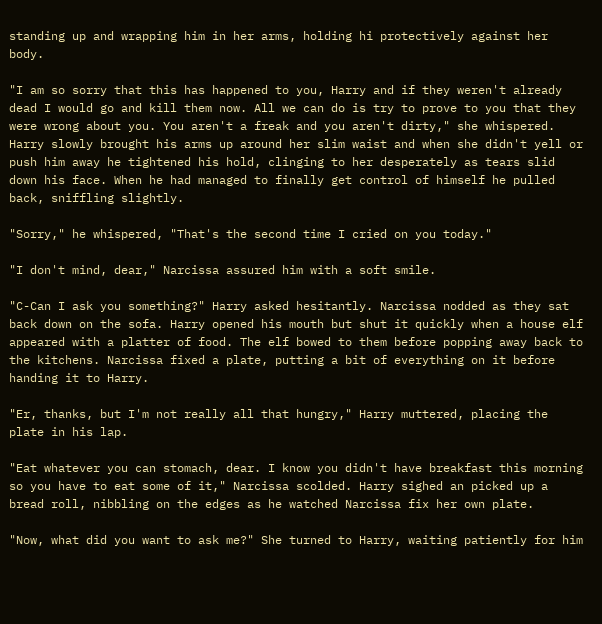standing up and wrapping him in her arms, holding hi protectively against her body.

"I am so sorry that this has happened to you, Harry and if they weren't already dead I would go and kill them now. All we can do is try to prove to you that they were wrong about you. You aren't a freak and you aren't dirty," she whispered. Harry slowly brought his arms up around her slim waist and when she didn't yell or push him away he tightened his hold, clinging to her desperately as tears slid down his face. When he had managed to finally get control of himself he pulled back, sniffling slightly.

"Sorry," he whispered, "That's the second time I cried on you today."

"I don't mind, dear," Narcissa assured him with a soft smile.

"C-Can I ask you something?" Harry asked hesitantly. Narcissa nodded as they sat back down on the sofa. Harry opened his mouth but shut it quickly when a house elf appeared with a platter of food. The elf bowed to them before popping away back to the kitchens. Narcissa fixed a plate, putting a bit of everything on it before handing it to Harry.

"Er, thanks, but I'm not really all that hungry," Harry muttered, placing the plate in his lap.

"Eat whatever you can stomach, dear. I know you didn't have breakfast this morning so you have to eat some of it," Narcissa scolded. Harry sighed an picked up a bread roll, nibbling on the edges as he watched Narcissa fix her own plate.

"Now, what did you want to ask me?" She turned to Harry, waiting patiently for him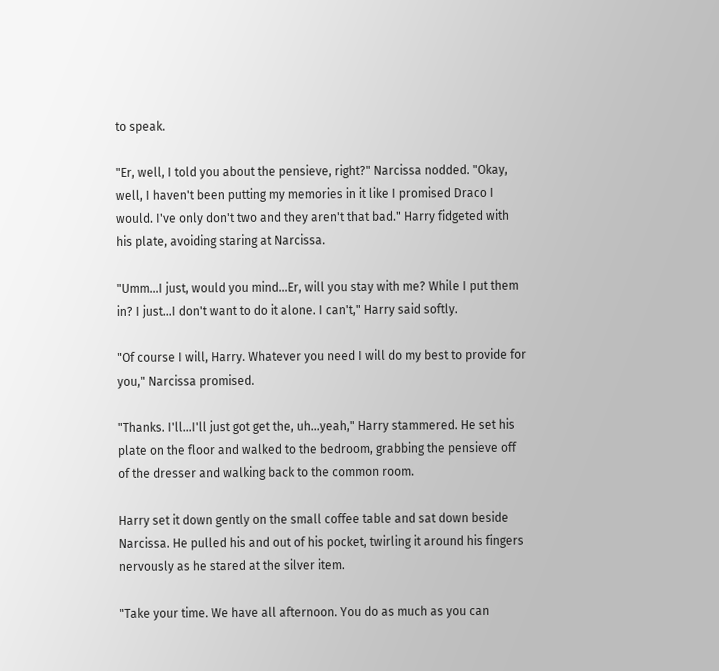to speak.

"Er, well, I told you about the pensieve, right?" Narcissa nodded. "Okay, well, I haven't been putting my memories in it like I promised Draco I would. I've only don't two and they aren't that bad." Harry fidgeted with his plate, avoiding staring at Narcissa.

"Umm…I just, would you mind…Er, will you stay with me? While I put them in? I just…I don't want to do it alone. I can't," Harry said softly.

"Of course I will, Harry. Whatever you need I will do my best to provide for you," Narcissa promised.

"Thanks. I'll…I'll just got get the, uh…yeah," Harry stammered. He set his plate on the floor and walked to the bedroom, grabbing the pensieve off of the dresser and walking back to the common room.

Harry set it down gently on the small coffee table and sat down beside Narcissa. He pulled his and out of his pocket, twirling it around his fingers nervously as he stared at the silver item.

"Take your time. We have all afternoon. You do as much as you can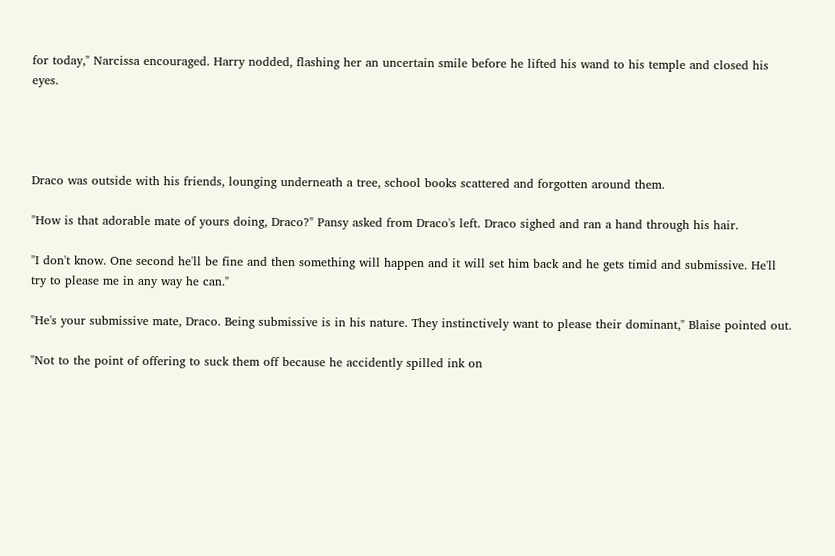for today," Narcissa encouraged. Harry nodded, flashing her an uncertain smile before he lifted his wand to his temple and closed his eyes.




Draco was outside with his friends, lounging underneath a tree, school books scattered and forgotten around them.

"How is that adorable mate of yours doing, Draco?" Pansy asked from Draco's left. Draco sighed and ran a hand through his hair.

"I don't know. One second he'll be fine and then something will happen and it will set him back and he gets timid and submissive. He'll try to please me in any way he can."

"He's your submissive mate, Draco. Being submissive is in his nature. They instinctively want to please their dominant," Blaise pointed out.

"Not to the point of offering to suck them off because he accidently spilled ink on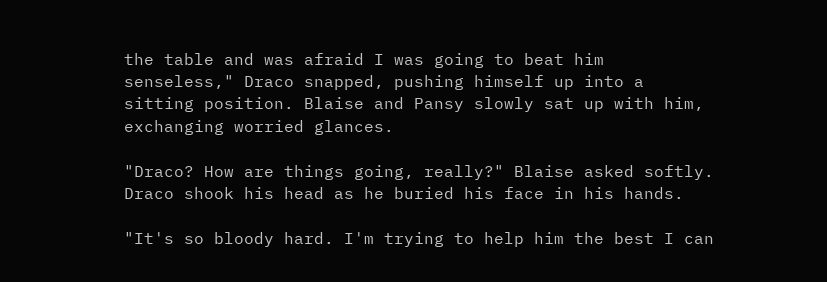the table and was afraid I was going to beat him senseless," Draco snapped, pushing himself up into a sitting position. Blaise and Pansy slowly sat up with him, exchanging worried glances.

"Draco? How are things going, really?" Blaise asked softly. Draco shook his head as he buried his face in his hands.

"It's so bloody hard. I'm trying to help him the best I can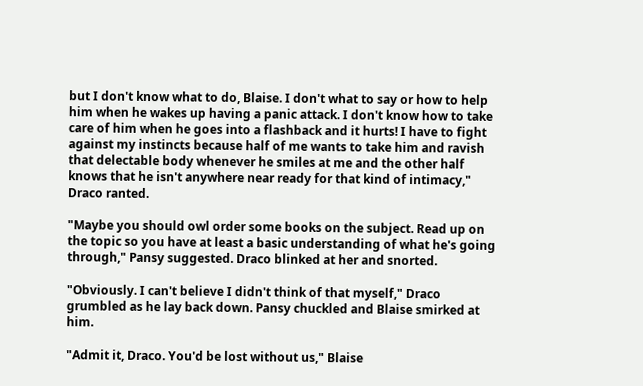but I don't know what to do, Blaise. I don't what to say or how to help him when he wakes up having a panic attack. I don't know how to take care of him when he goes into a flashback and it hurts! I have to fight against my instincts because half of me wants to take him and ravish that delectable body whenever he smiles at me and the other half knows that he isn't anywhere near ready for that kind of intimacy," Draco ranted.

"Maybe you should owl order some books on the subject. Read up on the topic so you have at least a basic understanding of what he's going through," Pansy suggested. Draco blinked at her and snorted.

"Obviously. I can't believe I didn't think of that myself," Draco grumbled as he lay back down. Pansy chuckled and Blaise smirked at him.

"Admit it, Draco. You'd be lost without us," Blaise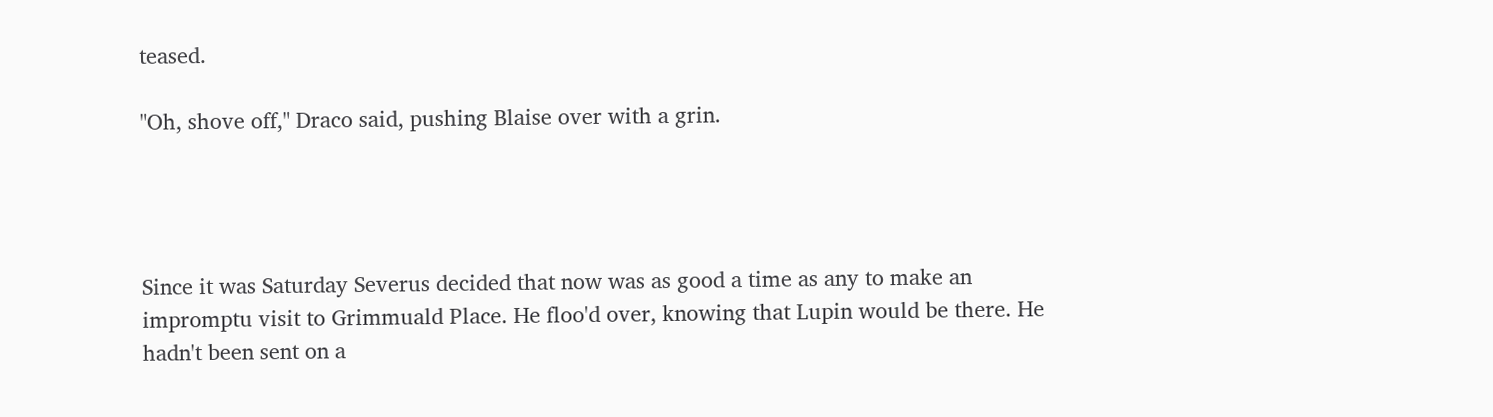teased.

"Oh, shove off," Draco said, pushing Blaise over with a grin.




Since it was Saturday Severus decided that now was as good a time as any to make an impromptu visit to Grimmuald Place. He floo'd over, knowing that Lupin would be there. He hadn't been sent on a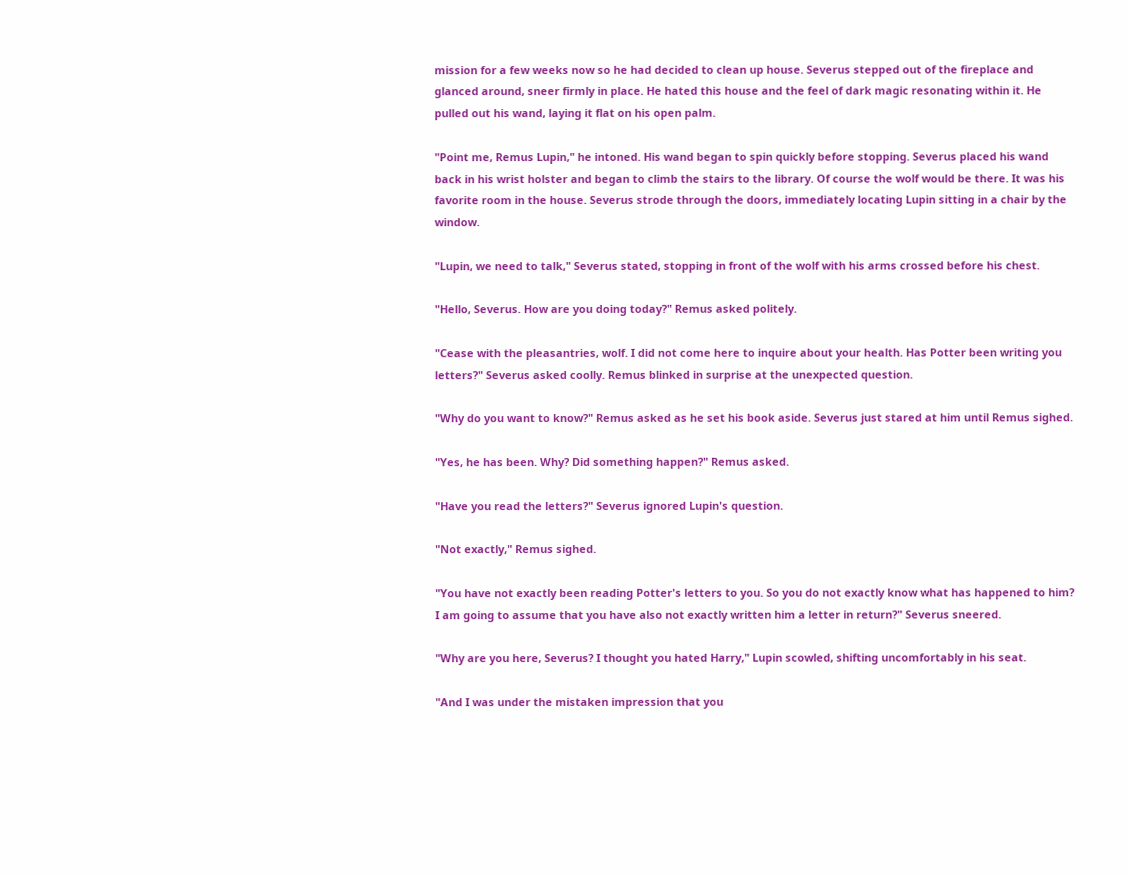mission for a few weeks now so he had decided to clean up house. Severus stepped out of the fireplace and glanced around, sneer firmly in place. He hated this house and the feel of dark magic resonating within it. He pulled out his wand, laying it flat on his open palm.

"Point me, Remus Lupin," he intoned. His wand began to spin quickly before stopping. Severus placed his wand back in his wrist holster and began to climb the stairs to the library. Of course the wolf would be there. It was his favorite room in the house. Severus strode through the doors, immediately locating Lupin sitting in a chair by the window.

"Lupin, we need to talk," Severus stated, stopping in front of the wolf with his arms crossed before his chest.

"Hello, Severus. How are you doing today?" Remus asked politely.

"Cease with the pleasantries, wolf. I did not come here to inquire about your health. Has Potter been writing you letters?" Severus asked coolly. Remus blinked in surprise at the unexpected question.

"Why do you want to know?" Remus asked as he set his book aside. Severus just stared at him until Remus sighed.

"Yes, he has been. Why? Did something happen?" Remus asked.

"Have you read the letters?" Severus ignored Lupin's question.

"Not exactly," Remus sighed.

"You have not exactly been reading Potter's letters to you. So you do not exactly know what has happened to him? I am going to assume that you have also not exactly written him a letter in return?" Severus sneered.

"Why are you here, Severus? I thought you hated Harry," Lupin scowled, shifting uncomfortably in his seat.

"And I was under the mistaken impression that you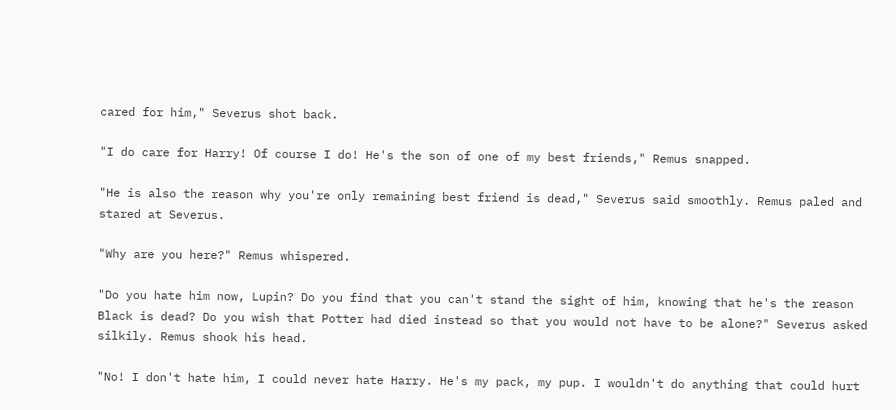cared for him," Severus shot back.

"I do care for Harry! Of course I do! He's the son of one of my best friends," Remus snapped.

"He is also the reason why you're only remaining best friend is dead," Severus said smoothly. Remus paled and stared at Severus.

"Why are you here?" Remus whispered.

"Do you hate him now, Lupin? Do you find that you can't stand the sight of him, knowing that he's the reason Black is dead? Do you wish that Potter had died instead so that you would not have to be alone?" Severus asked silkily. Remus shook his head.

"No! I don't hate him, I could never hate Harry. He's my pack, my pup. I wouldn't do anything that could hurt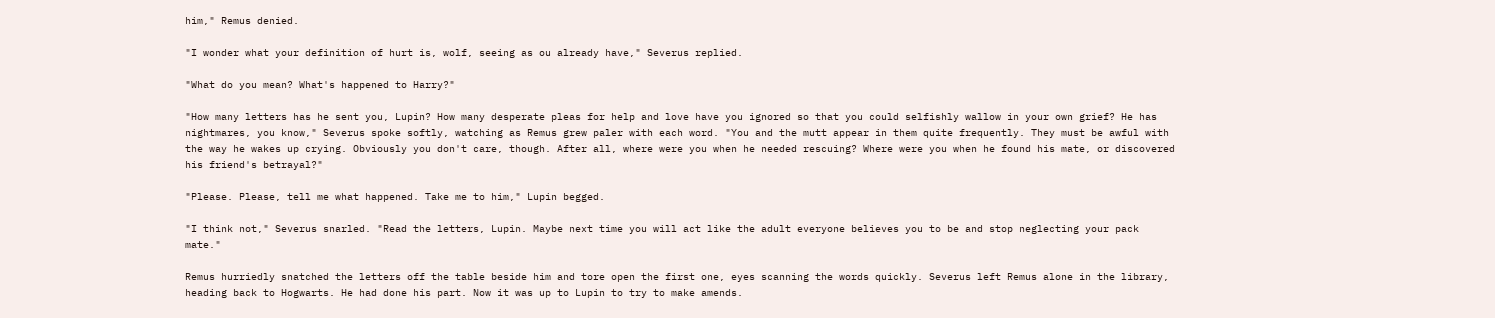him," Remus denied.

"I wonder what your definition of hurt is, wolf, seeing as ou already have," Severus replied.

"What do you mean? What's happened to Harry?"

"How many letters has he sent you, Lupin? How many desperate pleas for help and love have you ignored so that you could selfishly wallow in your own grief? He has nightmares, you know," Severus spoke softly, watching as Remus grew paler with each word. "You and the mutt appear in them quite frequently. They must be awful with the way he wakes up crying. Obviously you don't care, though. After all, where were you when he needed rescuing? Where were you when he found his mate, or discovered his friend's betrayal?"

"Please. Please, tell me what happened. Take me to him," Lupin begged.

"I think not," Severus snarled. "Read the letters, Lupin. Maybe next time you will act like the adult everyone believes you to be and stop neglecting your pack mate."

Remus hurriedly snatched the letters off the table beside him and tore open the first one, eyes scanning the words quickly. Severus left Remus alone in the library, heading back to Hogwarts. He had done his part. Now it was up to Lupin to try to make amends.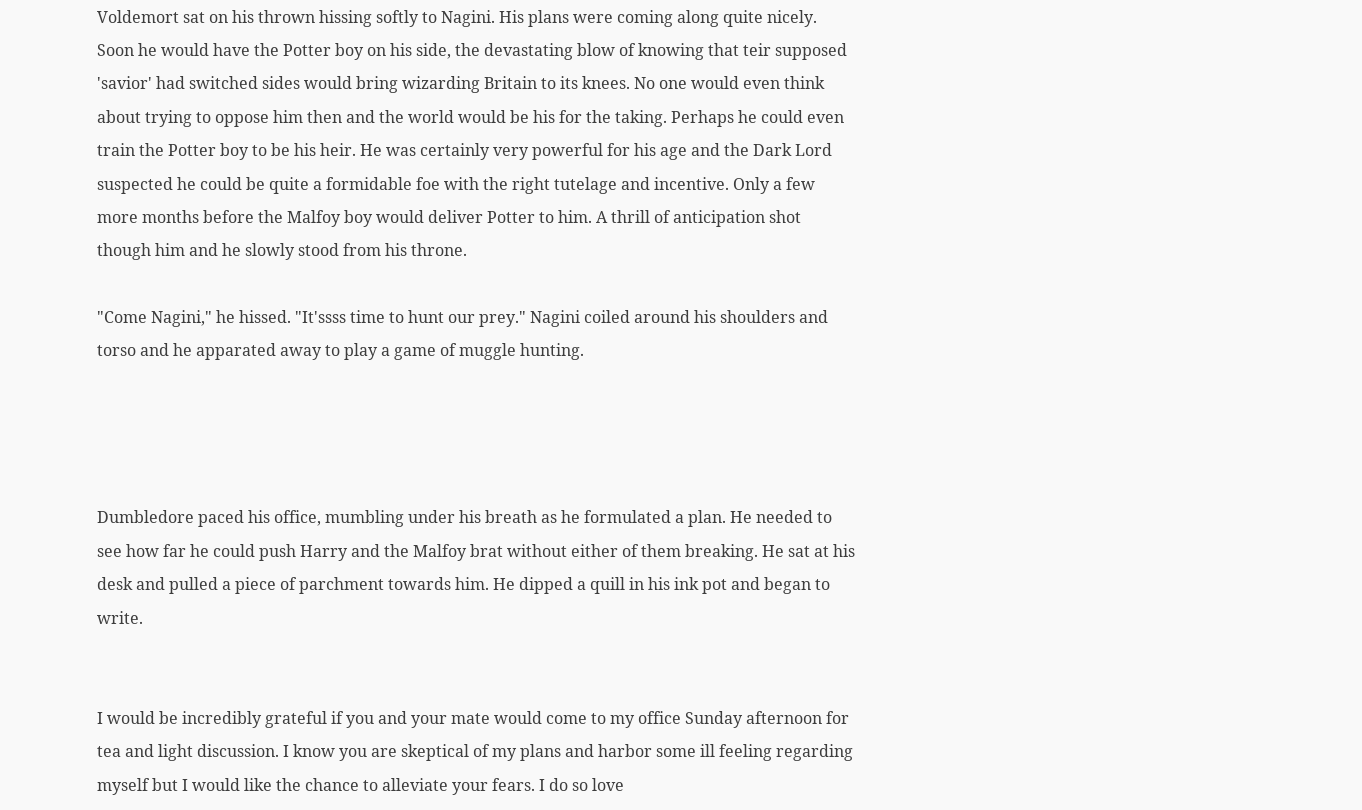Voldemort sat on his thrown hissing softly to Nagini. His plans were coming along quite nicely. Soon he would have the Potter boy on his side, the devastating blow of knowing that teir supposed 'savior' had switched sides would bring wizarding Britain to its knees. No one would even think about trying to oppose him then and the world would be his for the taking. Perhaps he could even train the Potter boy to be his heir. He was certainly very powerful for his age and the Dark Lord suspected he could be quite a formidable foe with the right tutelage and incentive. Only a few more months before the Malfoy boy would deliver Potter to him. A thrill of anticipation shot though him and he slowly stood from his throne.

"Come Nagini," he hissed. "It'ssss time to hunt our prey." Nagini coiled around his shoulders and torso and he apparated away to play a game of muggle hunting.




Dumbledore paced his office, mumbling under his breath as he formulated a plan. He needed to see how far he could push Harry and the Malfoy brat without either of them breaking. He sat at his desk and pulled a piece of parchment towards him. He dipped a quill in his ink pot and began to write.


I would be incredibly grateful if you and your mate would come to my office Sunday afternoon for tea and light discussion. I know you are skeptical of my plans and harbor some ill feeling regarding myself but I would like the chance to alleviate your fears. I do so love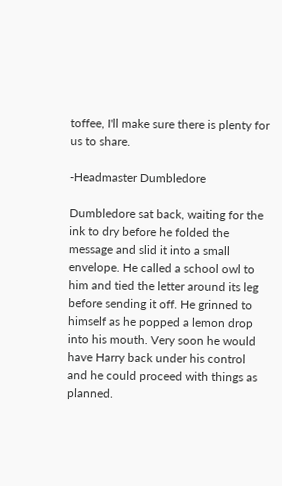toffee, I'll make sure there is plenty for us to share.

-Headmaster Dumbledore

Dumbledore sat back, waiting for the ink to dry before he folded the message and slid it into a small envelope. He called a school owl to him and tied the letter around its leg before sending it off. He grinned to himself as he popped a lemon drop into his mouth. Very soon he would have Harry back under his control and he could proceed with things as planned.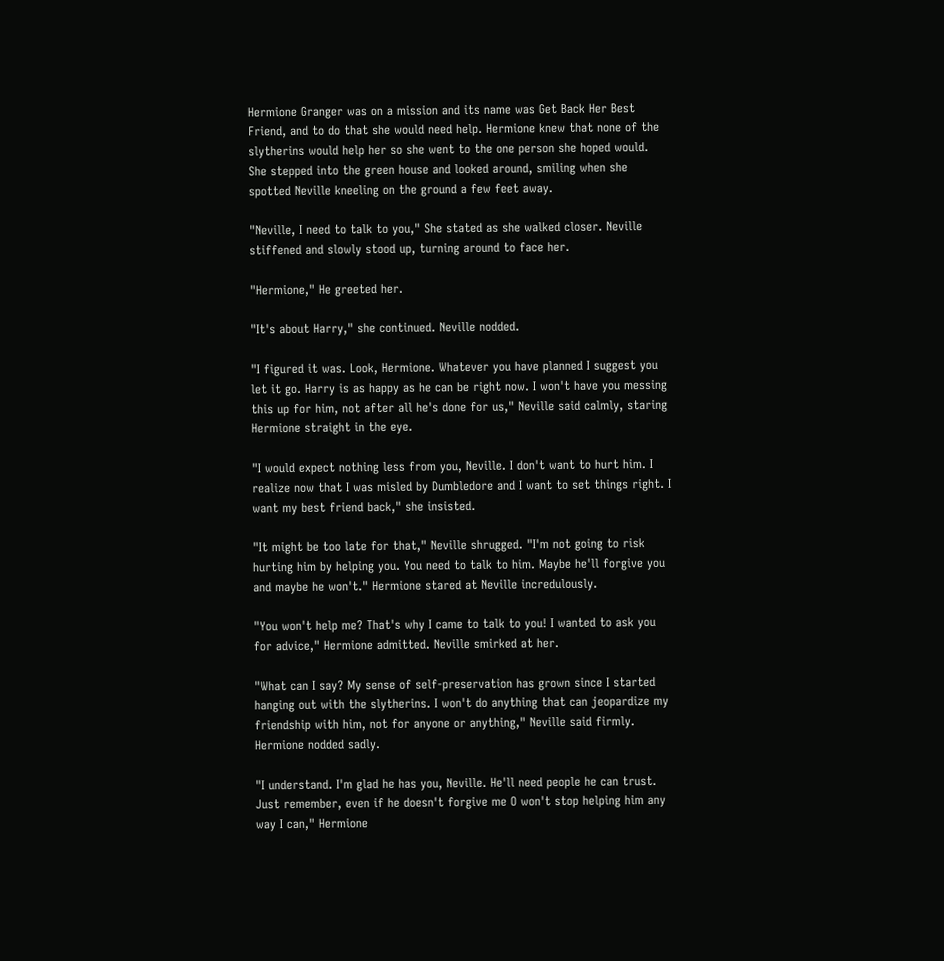Hermione Granger was on a mission and its name was Get Back Her Best Friend, and to do that she would need help. Hermione knew that none of the slytherins would help her so she went to the one person she hoped would. She stepped into the green house and looked around, smiling when she spotted Neville kneeling on the ground a few feet away.

"Neville, I need to talk to you," She stated as she walked closer. Neville stiffened and slowly stood up, turning around to face her.

"Hermione," He greeted her.

"It's about Harry," she continued. Neville nodded.

"I figured it was. Look, Hermione. Whatever you have planned I suggest you let it go. Harry is as happy as he can be right now. I won't have you messing this up for him, not after all he's done for us," Neville said calmly, staring Hermione straight in the eye.

"I would expect nothing less from you, Neville. I don't want to hurt him. I realize now that I was misled by Dumbledore and I want to set things right. I want my best friend back," she insisted.

"It might be too late for that," Neville shrugged. "I'm not going to risk hurting him by helping you. You need to talk to him. Maybe he'll forgive you and maybe he won't." Hermione stared at Neville incredulously.

"You won't help me? That's why I came to talk to you! I wanted to ask you for advice," Hermione admitted. Neville smirked at her.

"What can I say? My sense of self-preservation has grown since I started hanging out with the slytherins. I won't do anything that can jeopardize my friendship with him, not for anyone or anything," Neville said firmly. Hermione nodded sadly.

"I understand. I'm glad he has you, Neville. He'll need people he can trust. Just remember, even if he doesn't forgive me O won't stop helping him any way I can," Hermione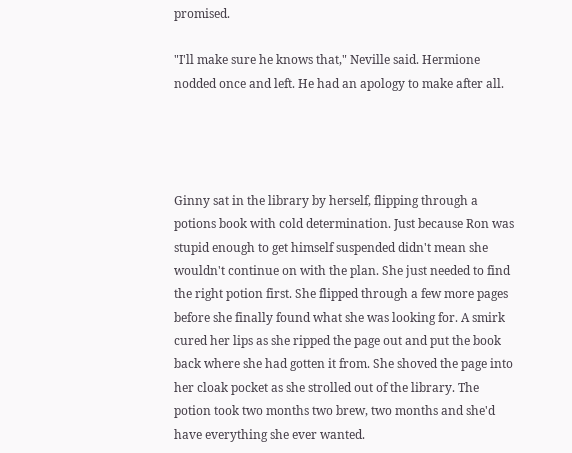promised.

"I'll make sure he knows that," Neville said. Hermione nodded once and left. He had an apology to make after all.




Ginny sat in the library by herself, flipping through a potions book with cold determination. Just because Ron was stupid enough to get himself suspended didn't mean she wouldn't continue on with the plan. She just needed to find the right potion first. She flipped through a few more pages before she finally found what she was looking for. A smirk cured her lips as she ripped the page out and put the book back where she had gotten it from. She shoved the page into her cloak pocket as she strolled out of the library. The potion took two months two brew, two months and she'd have everything she ever wanted.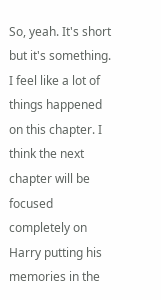So, yeah. It's short but it's something. I feel like a lot of things happened on this chapter. I think the next chapter will be focused completely on Harry putting his memories in the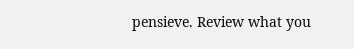pensieve. Review what you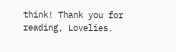think! Thank you for reading, Lovelies.